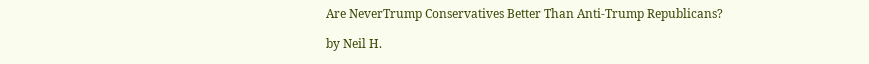Are NeverTrump Conservatives Better Than Anti-Trump Republicans?

by Neil H.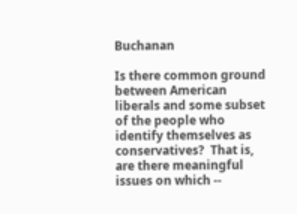Buchanan

Is there common ground between American liberals and some subset of the people who identify themselves as conservatives?  That is, are there meaningful issues on which --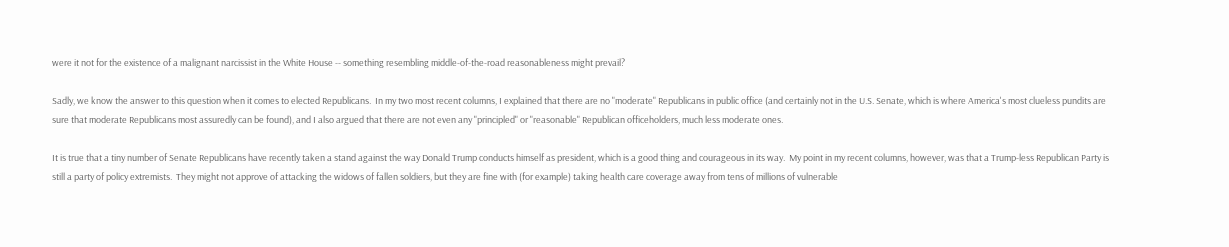were it not for the existence of a malignant narcissist in the White House -- something resembling middle-of-the-road reasonableness might prevail?

Sadly, we know the answer to this question when it comes to elected Republicans.  In my two most recent columns, I explained that there are no "moderate" Republicans in public office (and certainly not in the U.S. Senate, which is where America's most clueless pundits are sure that moderate Republicans most assuredly can be found), and I also argued that there are not even any "principled" or "reasonable" Republican officeholders, much less moderate ones.

It is true that a tiny number of Senate Republicans have recently taken a stand against the way Donald Trump conducts himself as president, which is a good thing and courageous in its way.  My point in my recent columns, however, was that a Trump-less Republican Party is still a party of policy extremists.  They might not approve of attacking the widows of fallen soldiers, but they are fine with (for example) taking health care coverage away from tens of millions of vulnerable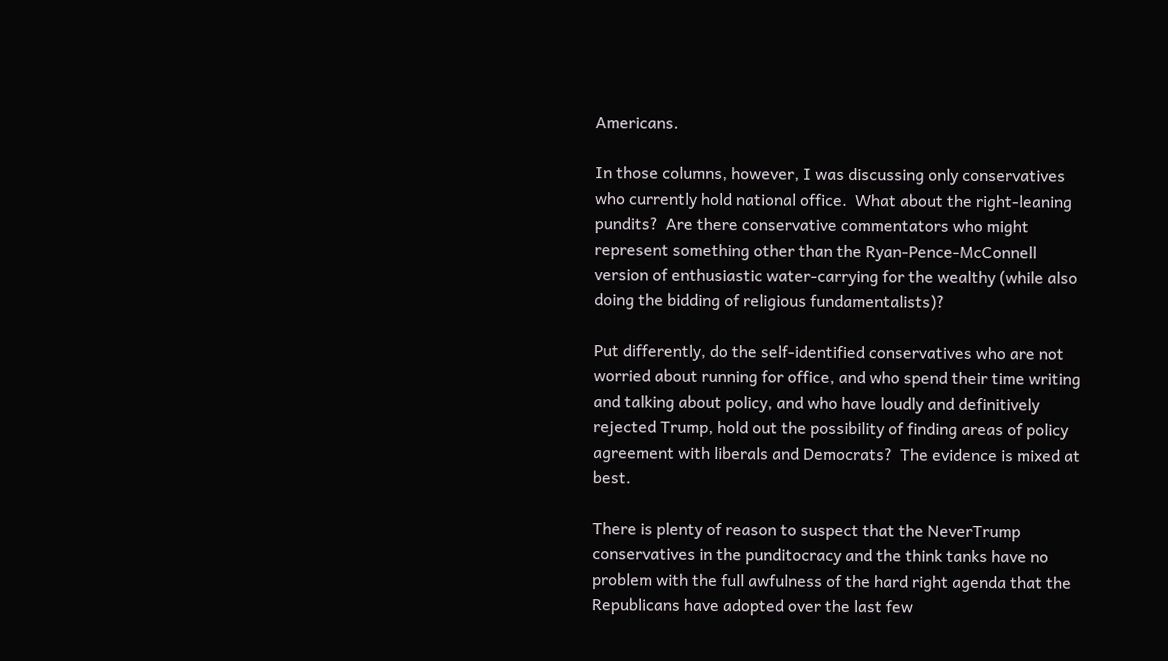Americans.

In those columns, however, I was discussing only conservatives who currently hold national office.  What about the right-leaning pundits?  Are there conservative commentators who might represent something other than the Ryan-Pence-McConnell version of enthusiastic water-carrying for the wealthy (while also doing the bidding of religious fundamentalists)?

Put differently, do the self-identified conservatives who are not worried about running for office, and who spend their time writing and talking about policy, and who have loudly and definitively rejected Trump, hold out the possibility of finding areas of policy agreement with liberals and Democrats?  The evidence is mixed at best.

There is plenty of reason to suspect that the NeverTrump conservatives in the punditocracy and the think tanks have no problem with the full awfulness of the hard right agenda that the Republicans have adopted over the last few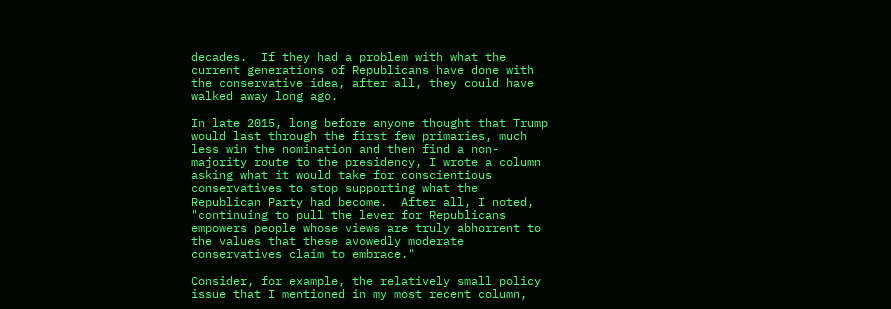decades.  If they had a problem with what the current generations of Republicans have done with the conservative idea, after all, they could have walked away long ago.

In late 2015, long before anyone thought that Trump would last through the first few primaries, much less win the nomination and then find a non-majority route to the presidency, I wrote a column asking what it would take for conscientious conservatives to stop supporting what the Republican Party had become.  After all, I noted, "continuing to pull the lever for Republicans empowers people whose views are truly abhorrent to the values that these avowedly moderate conservatives claim to embrace."

Consider, for example, the relatively small policy issue that I mentioned in my most recent column,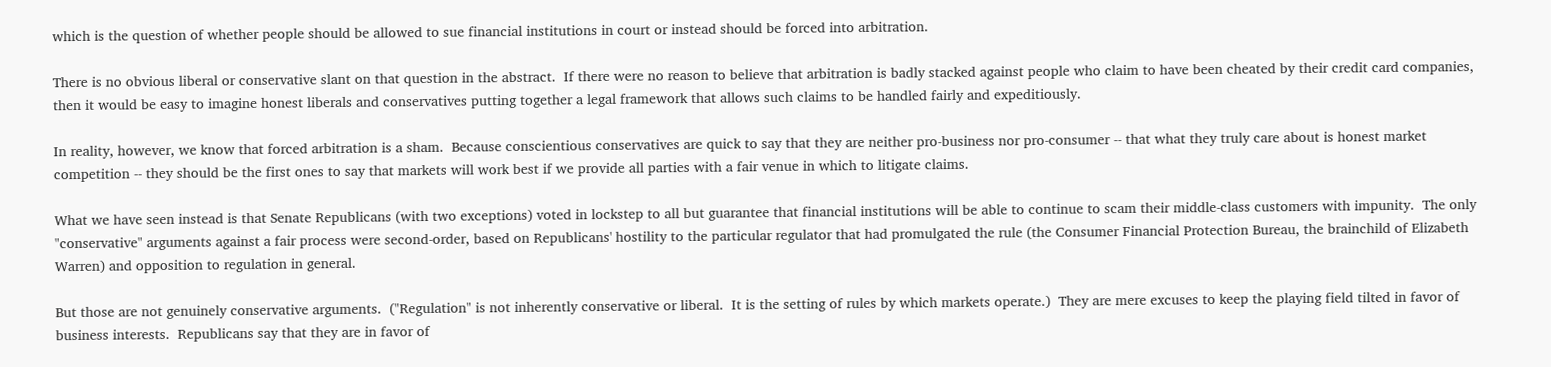which is the question of whether people should be allowed to sue financial institutions in court or instead should be forced into arbitration.

There is no obvious liberal or conservative slant on that question in the abstract.  If there were no reason to believe that arbitration is badly stacked against people who claim to have been cheated by their credit card companies, then it would be easy to imagine honest liberals and conservatives putting together a legal framework that allows such claims to be handled fairly and expeditiously.

In reality, however, we know that forced arbitration is a sham.  Because conscientious conservatives are quick to say that they are neither pro-business nor pro-consumer -- that what they truly care about is honest market competition -- they should be the first ones to say that markets will work best if we provide all parties with a fair venue in which to litigate claims.

What we have seen instead is that Senate Republicans (with two exceptions) voted in lockstep to all but guarantee that financial institutions will be able to continue to scam their middle-class customers with impunity.  The only "conservative" arguments against a fair process were second-order, based on Republicans' hostility to the particular regulator that had promulgated the rule (the Consumer Financial Protection Bureau, the brainchild of Elizabeth Warren) and opposition to regulation in general.

But those are not genuinely conservative arguments.  ("Regulation" is not inherently conservative or liberal.  It is the setting of rules by which markets operate.)  They are mere excuses to keep the playing field tilted in favor of business interests.  Republicans say that they are in favor of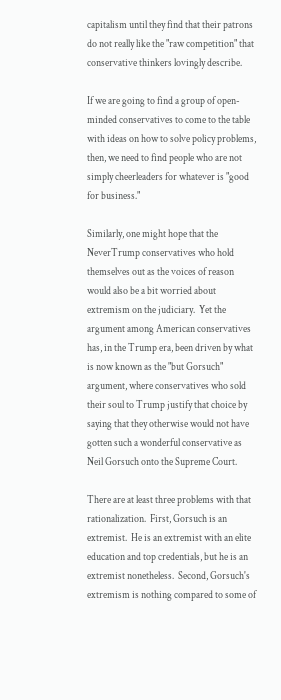capitalism until they find that their patrons do not really like the "raw competition" that conservative thinkers lovingly describe.

If we are going to find a group of open-minded conservatives to come to the table with ideas on how to solve policy problems, then, we need to find people who are not simply cheerleaders for whatever is "good for business."

Similarly, one might hope that the NeverTrump conservatives who hold themselves out as the voices of reason would also be a bit worried about extremism on the judiciary.  Yet the argument among American conservatives has, in the Trump era, been driven by what is now known as the "but Gorsuch" argument, where conservatives who sold their soul to Trump justify that choice by saying that they otherwise would not have gotten such a wonderful conservative as Neil Gorsuch onto the Supreme Court.

There are at least three problems with that rationalization.  First, Gorsuch is an extremist.  He is an extremist with an elite education and top credentials, but he is an extremist nonetheless.  Second, Gorsuch's extremism is nothing compared to some of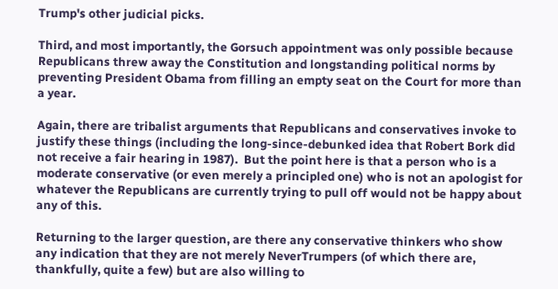Trump's other judicial picks.

Third, and most importantly, the Gorsuch appointment was only possible because Republicans threw away the Constitution and longstanding political norms by preventing President Obama from filling an empty seat on the Court for more than a year.

Again, there are tribalist arguments that Republicans and conservatives invoke to justify these things (including the long-since-debunked idea that Robert Bork did not receive a fair hearing in 1987).  But the point here is that a person who is a moderate conservative (or even merely a principled one) who is not an apologist for whatever the Republicans are currently trying to pull off would not be happy about any of this.

Returning to the larger question, are there any conservative thinkers who show any indication that they are not merely NeverTrumpers (of which there are, thankfully, quite a few) but are also willing to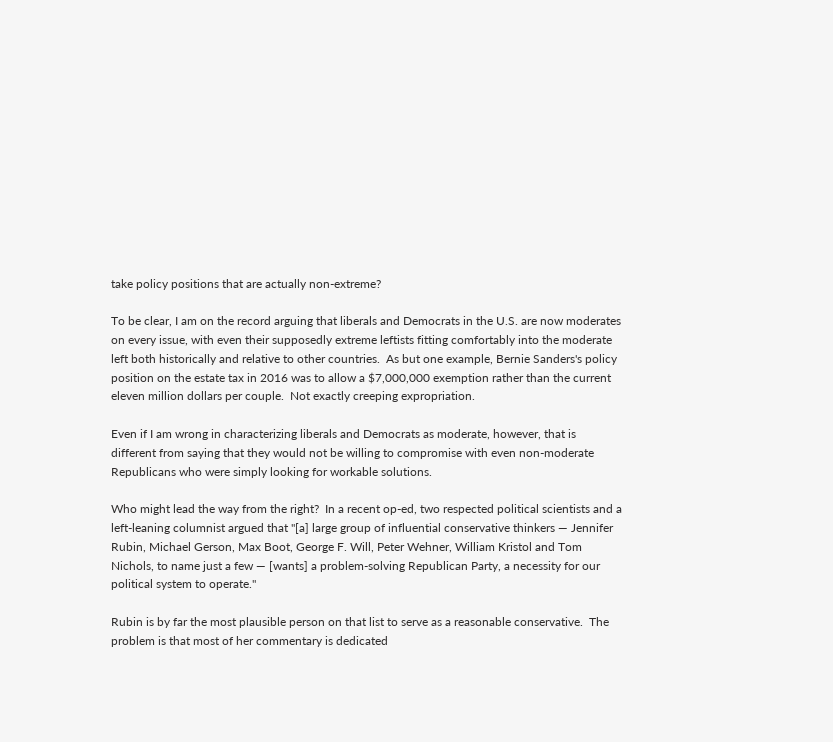take policy positions that are actually non-extreme?

To be clear, I am on the record arguing that liberals and Democrats in the U.S. are now moderates on every issue, with even their supposedly extreme leftists fitting comfortably into the moderate left both historically and relative to other countries.  As but one example, Bernie Sanders's policy position on the estate tax in 2016 was to allow a $7,000,000 exemption rather than the current eleven million dollars per couple.  Not exactly creeping expropriation.

Even if I am wrong in characterizing liberals and Democrats as moderate, however, that is different from saying that they would not be willing to compromise with even non-moderate Republicans who were simply looking for workable solutions.

Who might lead the way from the right?  In a recent op-ed, two respected political scientists and a left-leaning columnist argued that "[a] large group of influential conservative thinkers — Jennifer Rubin, Michael Gerson, Max Boot, George F. Will, Peter Wehner, William Kristol and Tom Nichols, to name just a few — [wants] a problem-solving Republican Party, a necessity for our political system to operate."

Rubin is by far the most plausible person on that list to serve as a reasonable conservative.  The problem is that most of her commentary is dedicated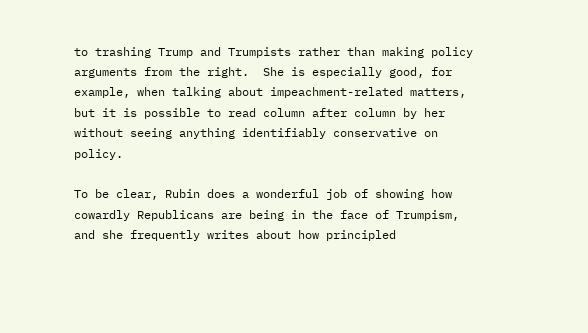to trashing Trump and Trumpists rather than making policy arguments from the right.  She is especially good, for example, when talking about impeachment-related matters, but it is possible to read column after column by her without seeing anything identifiably conservative on policy.

To be clear, Rubin does a wonderful job of showing how cowardly Republicans are being in the face of Trumpism, and she frequently writes about how principled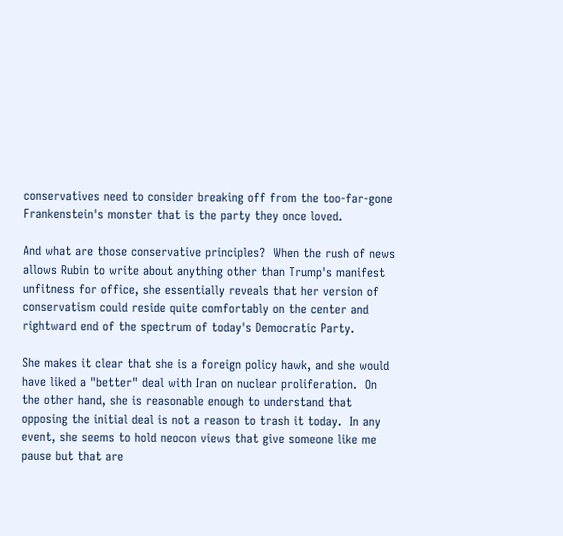conservatives need to consider breaking off from the too-far-gone Frankenstein's monster that is the party they once loved.

And what are those conservative principles?  When the rush of news allows Rubin to write about anything other than Trump's manifest unfitness for office, she essentially reveals that her version of conservatism could reside quite comfortably on the center and rightward end of the spectrum of today's Democratic Party.

She makes it clear that she is a foreign policy hawk, and she would have liked a "better" deal with Iran on nuclear proliferation.  On the other hand, she is reasonable enough to understand that opposing the initial deal is not a reason to trash it today.  In any event, she seems to hold neocon views that give someone like me pause but that are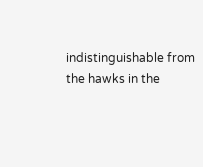indistinguishable from the hawks in the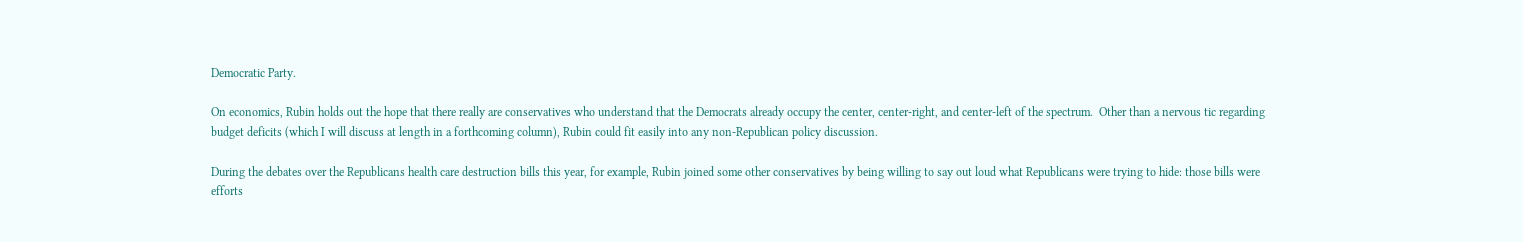Democratic Party.

On economics, Rubin holds out the hope that there really are conservatives who understand that the Democrats already occupy the center, center-right, and center-left of the spectrum.  Other than a nervous tic regarding budget deficits (which I will discuss at length in a forthcoming column), Rubin could fit easily into any non-Republican policy discussion.

During the debates over the Republicans health care destruction bills this year, for example, Rubin joined some other conservatives by being willing to say out loud what Republicans were trying to hide: those bills were efforts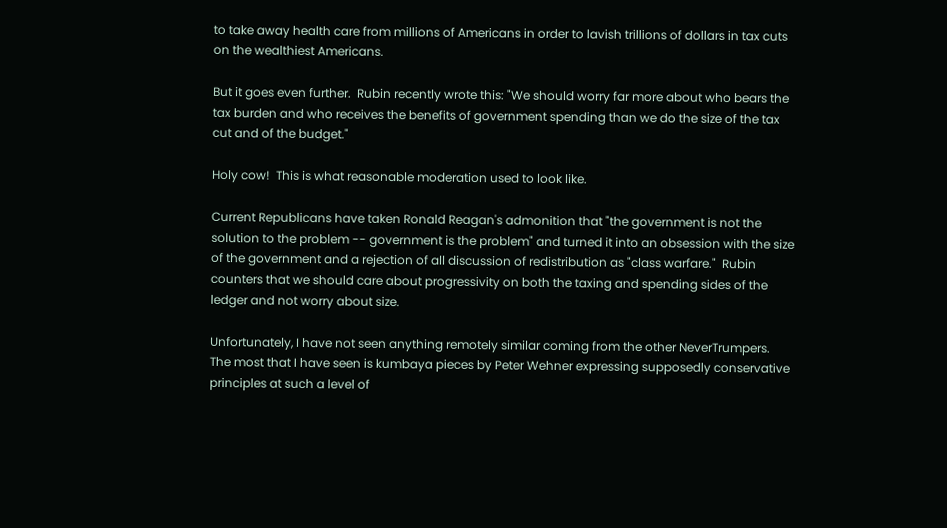to take away health care from millions of Americans in order to lavish trillions of dollars in tax cuts on the wealthiest Americans.

But it goes even further.  Rubin recently wrote this: "We should worry far more about who bears the tax burden and who receives the benefits of government spending than we do the size of the tax cut and of the budget."

Holy cow!  This is what reasonable moderation used to look like.

Current Republicans have taken Ronald Reagan's admonition that "the government is not the solution to the problem -- government is the problem" and turned it into an obsession with the size of the government and a rejection of all discussion of redistribution as "class warfare."  Rubin counters that we should care about progressivity on both the taxing and spending sides of the ledger and not worry about size.

Unfortunately, I have not seen anything remotely similar coming from the other NeverTrumpers.  The most that I have seen is kumbaya pieces by Peter Wehner expressing supposedly conservative principles at such a level of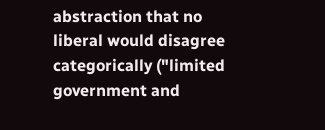abstraction that no liberal would disagree categorically ("limited government and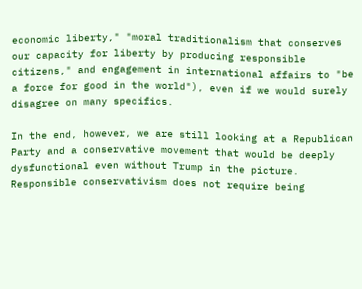economic liberty," "moral traditionalism that conserves our capacity for liberty by producing responsible citizens," and engagement in international affairs to "be a force for good in the world"), even if we would surely disagree on many specifics.

In the end, however, we are still looking at a Republican Party and a conservative movement that would be deeply dysfunctional even without Trump in the picture.  Responsible conservativism does not require being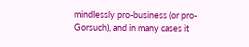mindlessly pro-business (or pro-Gorsuch), and in many cases it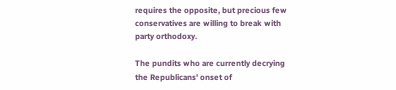requires the opposite, but precious few conservatives are willing to break with party orthodoxy.

The pundits who are currently decrying the Republicans' onset of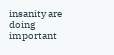insanity are doing important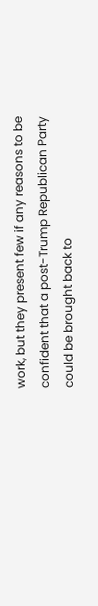work, but they present few if any reasons to be confident that a post-Trump Republican Party could be brought back to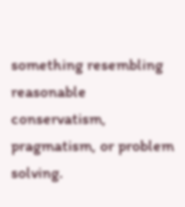something resembling reasonable conservatism, pragmatism, or problem solving.